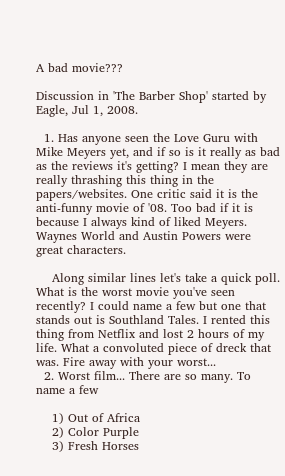A bad movie???

Discussion in 'The Barber Shop' started by Eagle, Jul 1, 2008.

  1. Has anyone seen the Love Guru with Mike Meyers yet, and if so is it really as bad as the reviews it's getting? I mean they are really thrashing this thing in the papers/websites. One critic said it is the anti-funny movie of '08. Too bad if it is because I always kind of liked Meyers. Waynes World and Austin Powers were great characters.

    Along similar lines let's take a quick poll. What is the worst movie you've seen recently? I could name a few but one that stands out is Southland Tales. I rented this thing from Netflix and lost 2 hours of my life. What a convoluted piece of dreck that was. Fire away with your worst...
  2. Worst film... There are so many. To name a few

    1) Out of Africa
    2) Color Purple
    3) Fresh Horses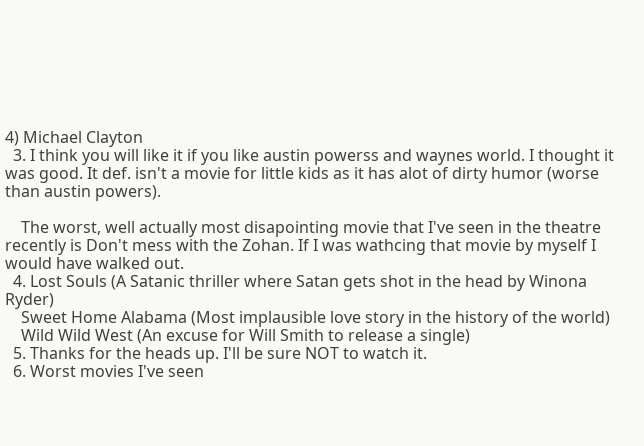4) Michael Clayton
  3. I think you will like it if you like austin powerss and waynes world. I thought it was good. It def. isn't a movie for little kids as it has alot of dirty humor (worse than austin powers).

    The worst, well actually most disapointing movie that I've seen in the theatre recently is Don't mess with the Zohan. If I was wathcing that movie by myself I would have walked out.
  4. Lost Souls (A Satanic thriller where Satan gets shot in the head by Winona Ryder)
    Sweet Home Alabama (Most implausible love story in the history of the world)
    Wild Wild West (An excuse for Will Smith to release a single)
  5. Thanks for the heads up. I'll be sure NOT to watch it.
  6. Worst movies I've seen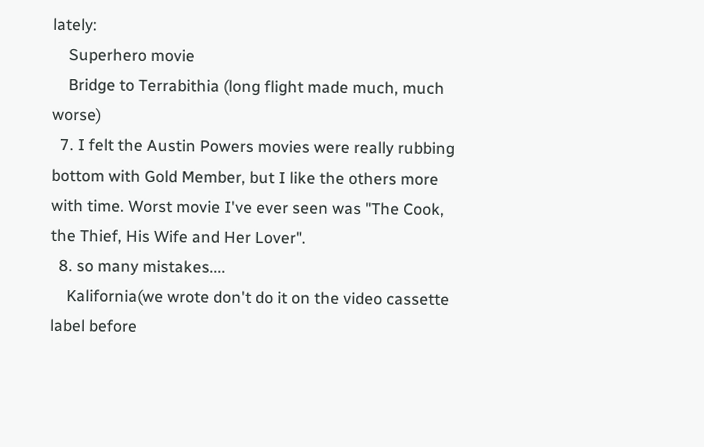lately:
    Superhero movie
    Bridge to Terrabithia (long flight made much, much worse)
  7. I felt the Austin Powers movies were really rubbing bottom with Gold Member, but I like the others more with time. Worst movie I've ever seen was "The Cook, the Thief, His Wife and Her Lover".
  8. so many mistakes....
    Kalifornia(we wrote don't do it on the video cassette label before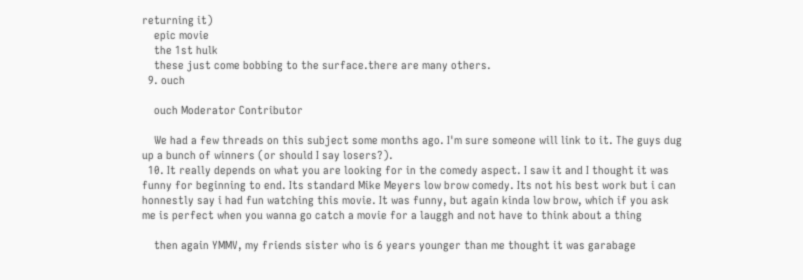returning it)
    epic movie
    the 1st hulk
    these just come bobbing to the surface.there are many others.
  9. ouch

    ouch Moderator Contributor

    We had a few threads on this subject some months ago. I'm sure someone will link to it. The guys dug up a bunch of winners (or should I say losers?).
  10. It really depends on what you are looking for in the comedy aspect. I saw it and I thought it was funny for beginning to end. Its standard Mike Meyers low brow comedy. Its not his best work but i can honnestly say i had fun watching this movie. It was funny, but again kinda low brow, which if you ask me is perfect when you wanna go catch a movie for a lauggh and not have to think about a thing

    then again YMMV, my friends sister who is 6 years younger than me thought it was garabage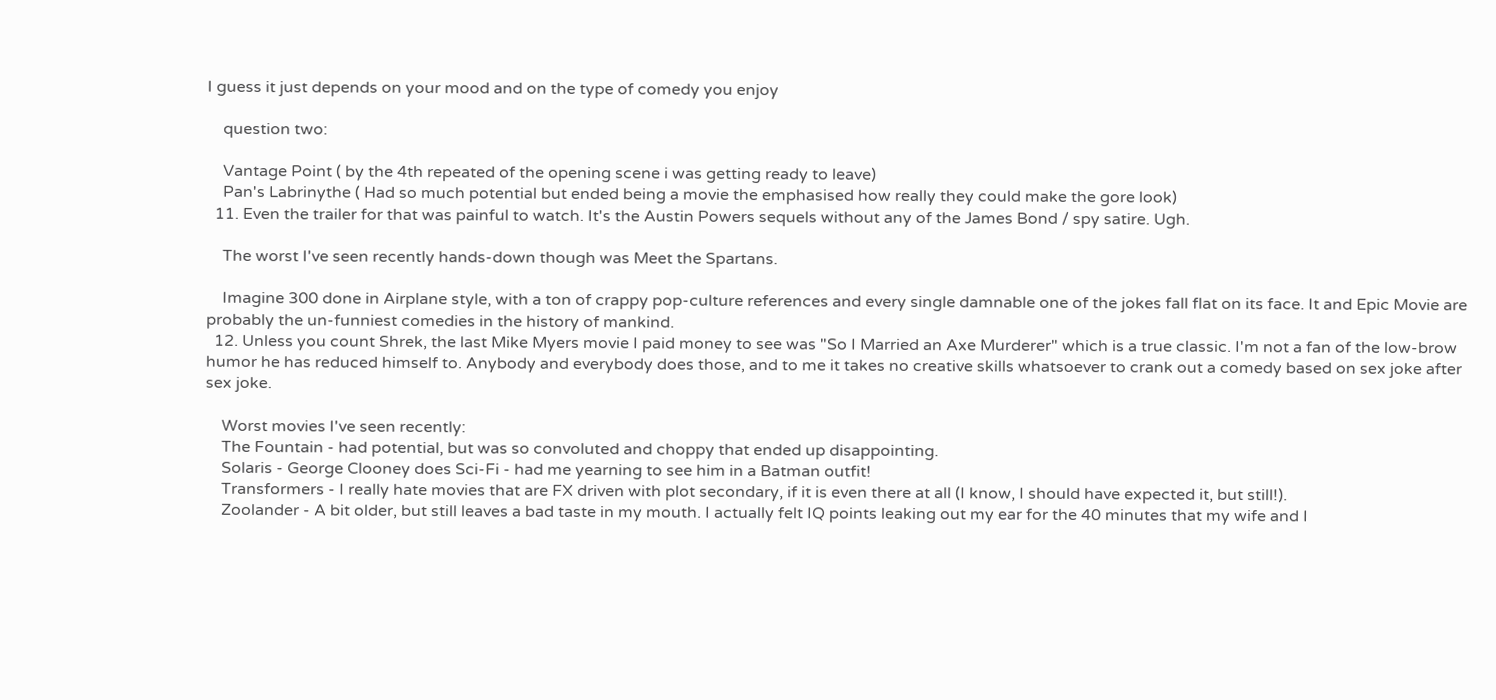I guess it just depends on your mood and on the type of comedy you enjoy

    question two:

    Vantage Point ( by the 4th repeated of the opening scene i was getting ready to leave)
    Pan's Labrinythe ( Had so much potential but ended being a movie the emphasised how really they could make the gore look)
  11. Even the trailer for that was painful to watch. It's the Austin Powers sequels without any of the James Bond / spy satire. Ugh.

    The worst I've seen recently hands-down though was Meet the Spartans.

    Imagine 300 done in Airplane style, with a ton of crappy pop-culture references and every single damnable one of the jokes fall flat on its face. It and Epic Movie are probably the un-funniest comedies in the history of mankind.
  12. Unless you count Shrek, the last Mike Myers movie I paid money to see was "So I Married an Axe Murderer" which is a true classic. I'm not a fan of the low-brow humor he has reduced himself to. Anybody and everybody does those, and to me it takes no creative skills whatsoever to crank out a comedy based on sex joke after sex joke.

    Worst movies I've seen recently:
    The Fountain - had potential, but was so convoluted and choppy that ended up disappointing.
    Solaris - George Clooney does Sci-Fi - had me yearning to see him in a Batman outfit!
    Transformers - I really hate movies that are FX driven with plot secondary, if it is even there at all (I know, I should have expected it, but still!).
    Zoolander - A bit older, but still leaves a bad taste in my mouth. I actually felt IQ points leaking out my ear for the 40 minutes that my wife and I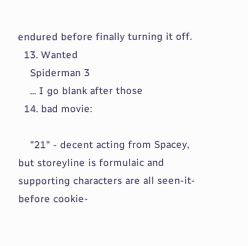endured before finally turning it off.
  13. Wanted
    Spiderman 3
    ... I go blank after those
  14. bad movie:

    "21" - decent acting from Spacey, but storeyline is formulaic and supporting characters are all seen-it-before cookie-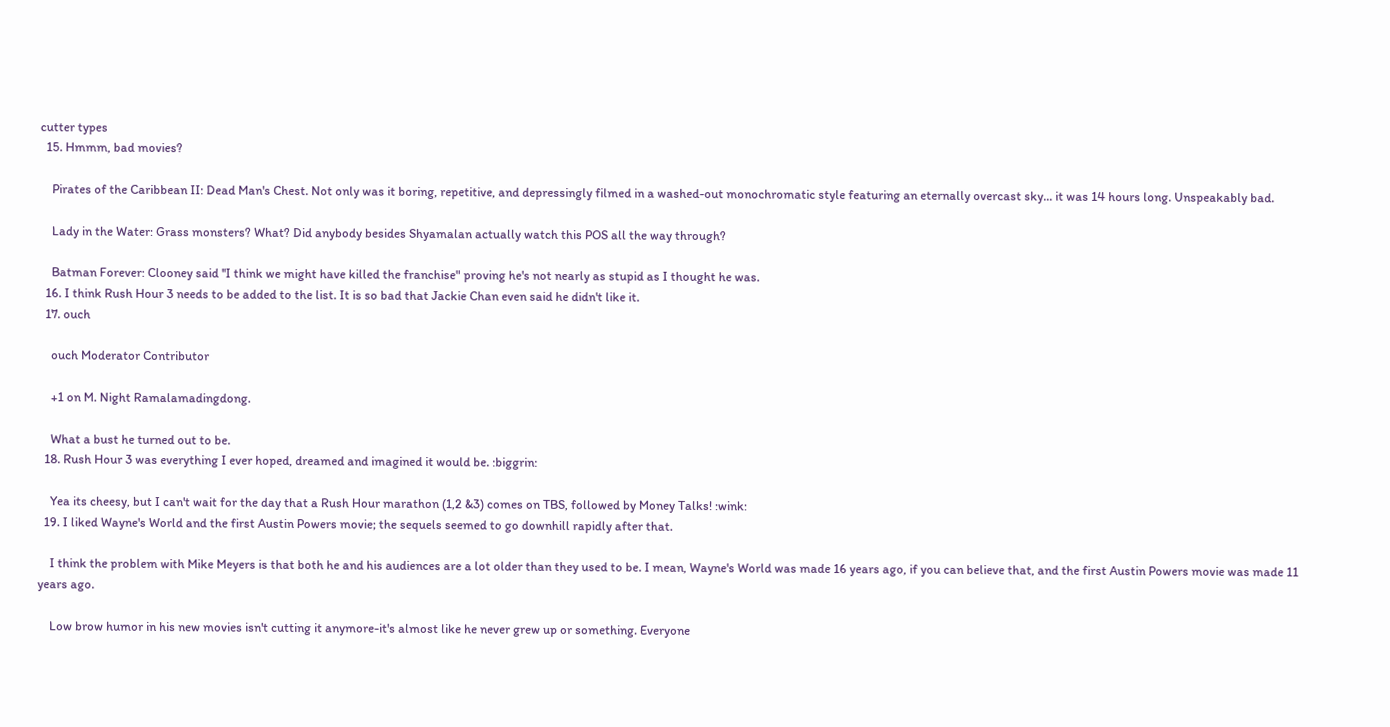cutter types
  15. Hmmm, bad movies?

    Pirates of the Caribbean II: Dead Man's Chest. Not only was it boring, repetitive, and depressingly filmed in a washed-out monochromatic style featuring an eternally overcast sky... it was 14 hours long. Unspeakably bad.

    Lady in the Water: Grass monsters? What? Did anybody besides Shyamalan actually watch this POS all the way through?

    Batman Forever: Clooney said ''I think we might have killed the franchise" proving he's not nearly as stupid as I thought he was.
  16. I think Rush Hour 3 needs to be added to the list. It is so bad that Jackie Chan even said he didn't like it.
  17. ouch

    ouch Moderator Contributor

    +1 on M. Night Ramalamadingdong.

    What a bust he turned out to be.
  18. Rush Hour 3 was everything I ever hoped, dreamed and imagined it would be. :biggrin:

    Yea its cheesy, but I can't wait for the day that a Rush Hour marathon (1,2 &3) comes on TBS, followed by Money Talks! :wink:
  19. I liked Wayne's World and the first Austin Powers movie; the sequels seemed to go downhill rapidly after that.

    I think the problem with Mike Meyers is that both he and his audiences are a lot older than they used to be. I mean, Wayne's World was made 16 years ago, if you can believe that, and the first Austin Powers movie was made 11 years ago.

    Low brow humor in his new movies isn't cutting it anymore-it's almost like he never grew up or something. Everyone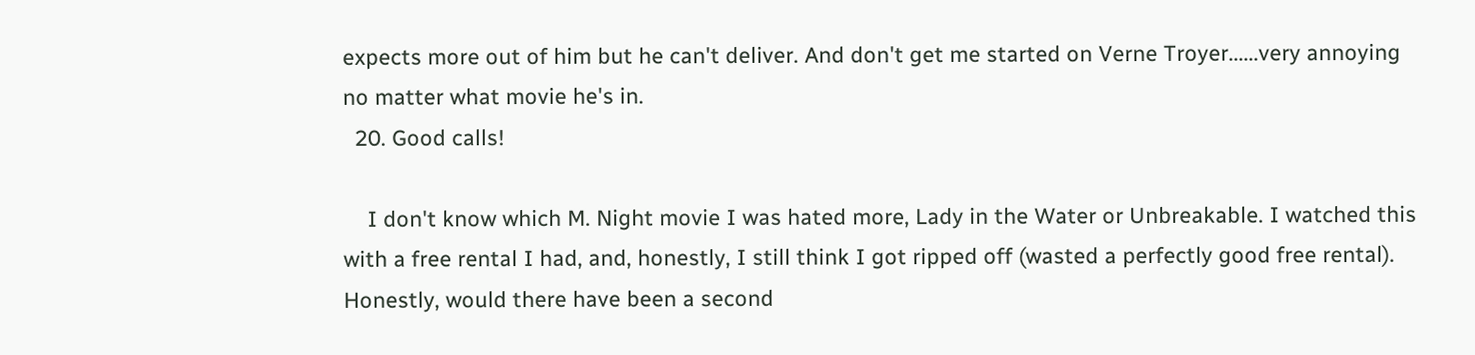expects more out of him but he can't deliver. And don't get me started on Verne Troyer......very annoying no matter what movie he's in.
  20. Good calls!

    I don't know which M. Night movie I was hated more, Lady in the Water or Unbreakable. I watched this with a free rental I had, and, honestly, I still think I got ripped off (wasted a perfectly good free rental). Honestly, would there have been a second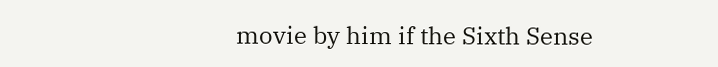movie by him if the Sixth Sense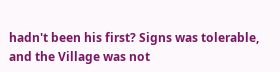hadn't been his first? Signs was tolerable, and the Village was not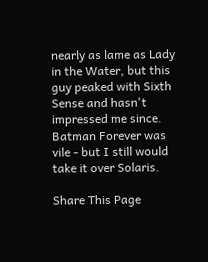nearly as lame as Lady in the Water, but this guy peaked with Sixth Sense and hasn't impressed me since. Batman Forever was vile - but I still would take it over Solaris.

Share This Page